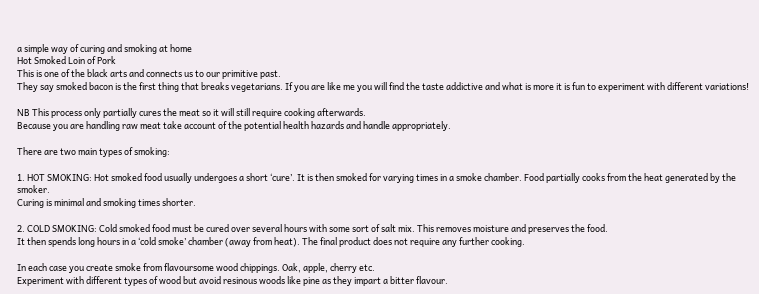a simple way of curing and smoking at home
Hot Smoked Loin of Pork
This is one of the black arts and connects us to our primitive past.
They say smoked bacon is the first thing that breaks vegetarians. If you are like me you will find the taste addictive and what is more it is fun to experiment with different variations!

NB This process only partially cures the meat so it will still require cooking afterwards.
Because you are handling raw meat take account of the potential health hazards and handle appropriately.

There are two main types of smoking:

1. HOT SMOKING: Hot smoked food usually undergoes a short ‘cure’. It is then smoked for varying times in a smoke chamber. Food partially cooks from the heat generated by the smoker.
Curing is minimal and smoking times shorter.

2. COLD SMOKING: Cold smoked food must be cured over several hours with some sort of salt mix. This removes moisture and preserves the food.
It then spends long hours in a ‘cold smoke’ chamber (away from heat). The final product does not require any further cooking.

In each case you create smoke from flavoursome wood chippings. Oak, apple, cherry etc.
Experiment with different types of wood but avoid resinous woods like pine as they impart a bitter flavour.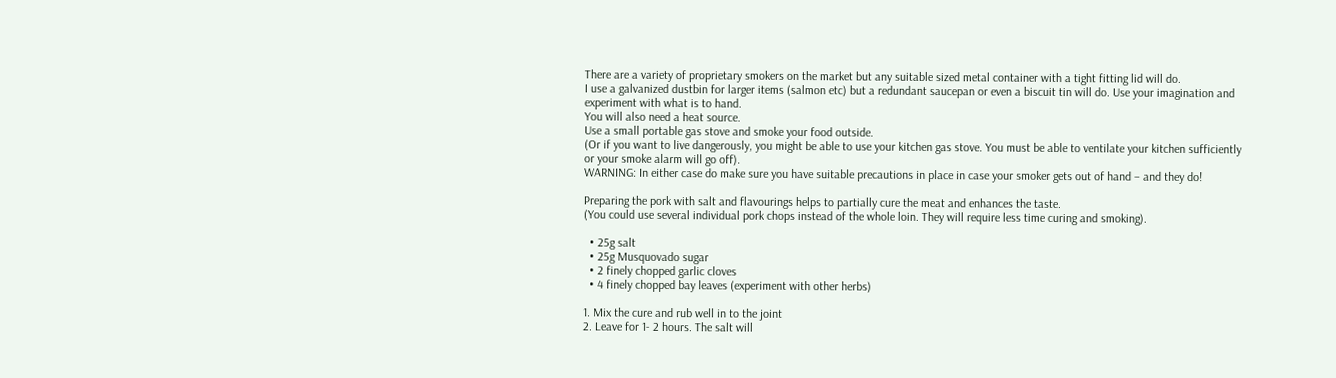There are a variety of proprietary smokers on the market but any suitable sized metal container with a tight fitting lid will do.
I use a galvanized dustbin for larger items (salmon etc) but a redundant saucepan or even a biscuit tin will do. Use your imagination and experiment with what is to hand.
You will also need a heat source.
Use a small portable gas stove and smoke your food outside.
(Or if you want to live dangerously, you might be able to use your kitchen gas stove. You must be able to ventilate your kitchen sufficiently or your smoke alarm will go off).
WARNING: In either case do make sure you have suitable precautions in place in case your smoker gets out of hand – and they do!

Preparing the pork with salt and flavourings helps to partially cure the meat and enhances the taste.
(You could use several individual pork chops instead of the whole loin. They will require less time curing and smoking).

  • 25g salt
  • 25g Musquovado sugar
  • 2 finely chopped garlic cloves
  • 4 finely chopped bay leaves (experiment with other herbs)

1. Mix the cure and rub well in to the joint
2. Leave for 1- 2 hours. The salt will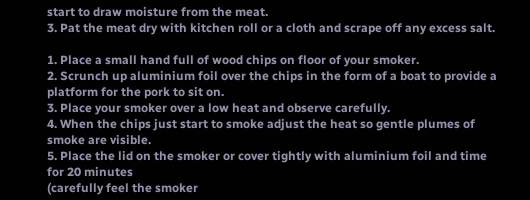start to draw moisture from the meat.
3. Pat the meat dry with kitchen roll or a cloth and scrape off any excess salt.

1. Place a small hand full of wood chips on floor of your smoker.
2. Scrunch up aluminium foil over the chips in the form of a boat to provide a platform for the pork to sit on.
3. Place your smoker over a low heat and observe carefully.
4. When the chips just start to smoke adjust the heat so gentle plumes of smoke are visible.
5. Place the lid on the smoker or cover tightly with aluminium foil and time for 20 minutes
(carefully feel the smoker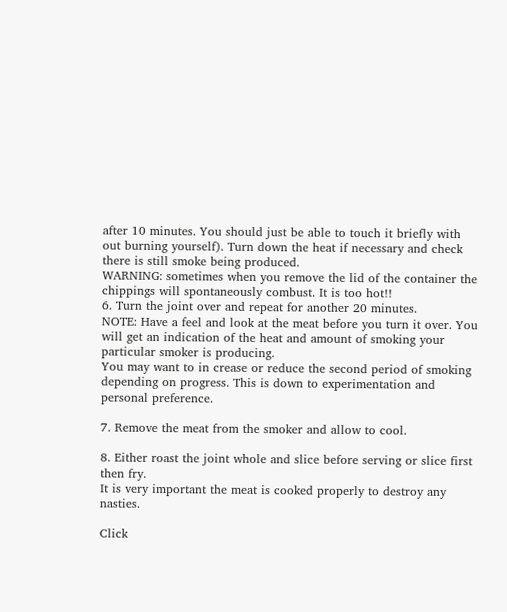after 10 minutes. You should just be able to touch it briefly with out burning yourself). Turn down the heat if necessary and check there is still smoke being produced.
WARNING: sometimes when you remove the lid of the container the chippings will spontaneously combust. It is too hot!!
6. Turn the joint over and repeat for another 20 minutes.
NOTE: Have a feel and look at the meat before you turn it over. You will get an indication of the heat and amount of smoking your particular smoker is producing.
You may want to in crease or reduce the second period of smoking depending on progress. This is down to experimentation and personal preference.

7. Remove the meat from the smoker and allow to cool.

8. Either roast the joint whole and slice before serving or slice first then fry.
It is very important the meat is cooked properly to destroy any nasties.

Click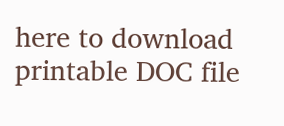here to download printable DOC file